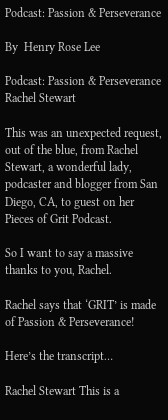Podcast: Passion & Perseverance

By  Henry Rose Lee

Podcast: Passion & Perseverance
Rachel Stewart

This was an unexpected request, out of the blue, from Rachel Stewart, a wonderful lady, podcaster and blogger from San Diego, CA, to guest on her Pieces of Grit Podcast.

So I want to say a massive thanks to you, Rachel.

Rachel says that ‘GRIT’ is made of Passion & Perseverance!

Here’s the transcript…

Rachel Stewart This is a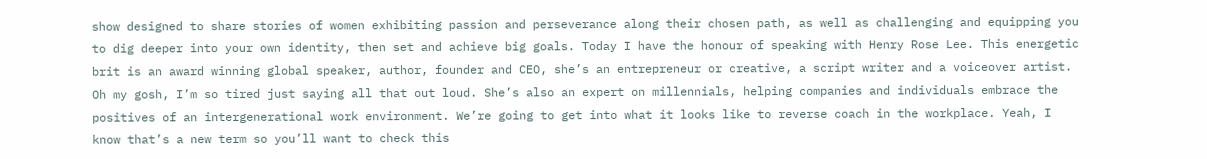show designed to share stories of women exhibiting passion and perseverance along their chosen path, as well as challenging and equipping you to dig deeper into your own identity, then set and achieve big goals. Today I have the honour of speaking with Henry Rose Lee. This energetic brit is an award winning global speaker, author, founder and CEO, she’s an entrepreneur or creative, a script writer and a voiceover artist. Oh my gosh, I’m so tired just saying all that out loud. She’s also an expert on millennials, helping companies and individuals embrace the positives of an intergenerational work environment. We’re going to get into what it looks like to reverse coach in the workplace. Yeah, I know that’s a new term so you’ll want to check this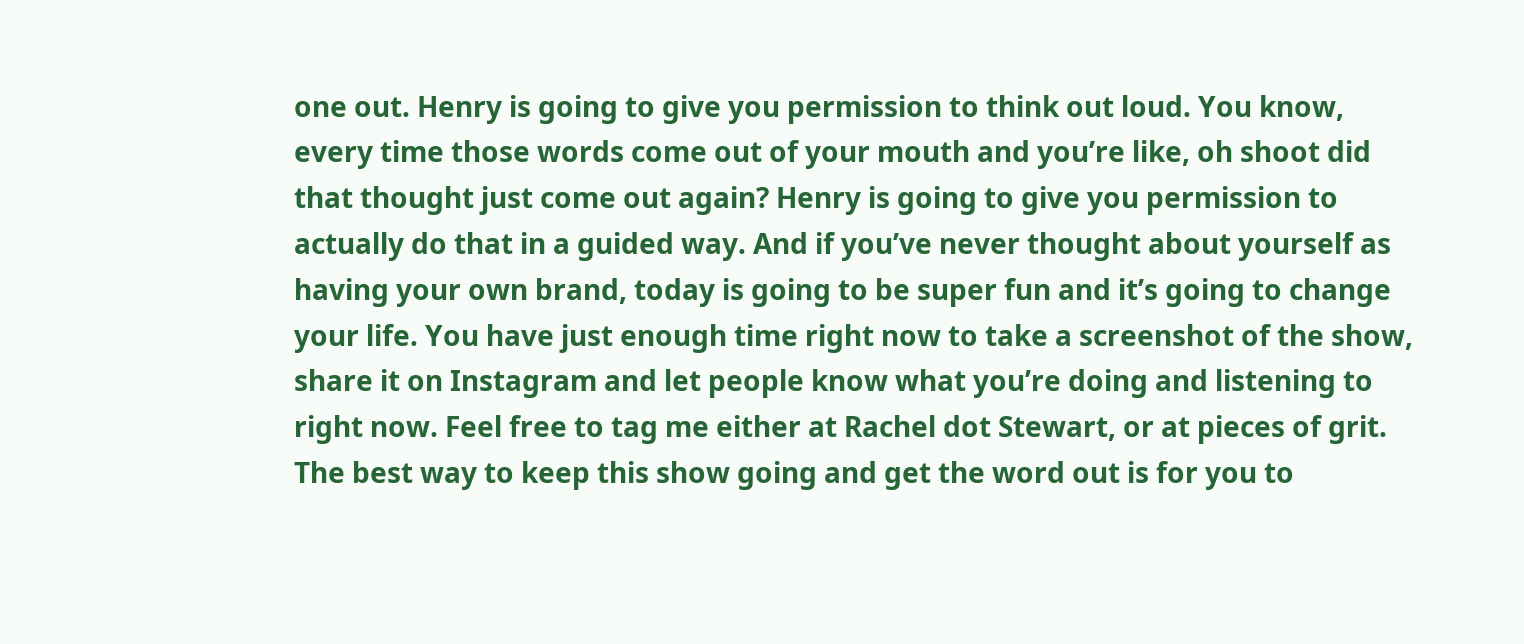one out. Henry is going to give you permission to think out loud. You know, every time those words come out of your mouth and you’re like, oh shoot did that thought just come out again? Henry is going to give you permission to actually do that in a guided way. And if you’ve never thought about yourself as having your own brand, today is going to be super fun and it’s going to change your life. You have just enough time right now to take a screenshot of the show, share it on Instagram and let people know what you’re doing and listening to right now. Feel free to tag me either at Rachel dot Stewart, or at pieces of grit. The best way to keep this show going and get the word out is for you to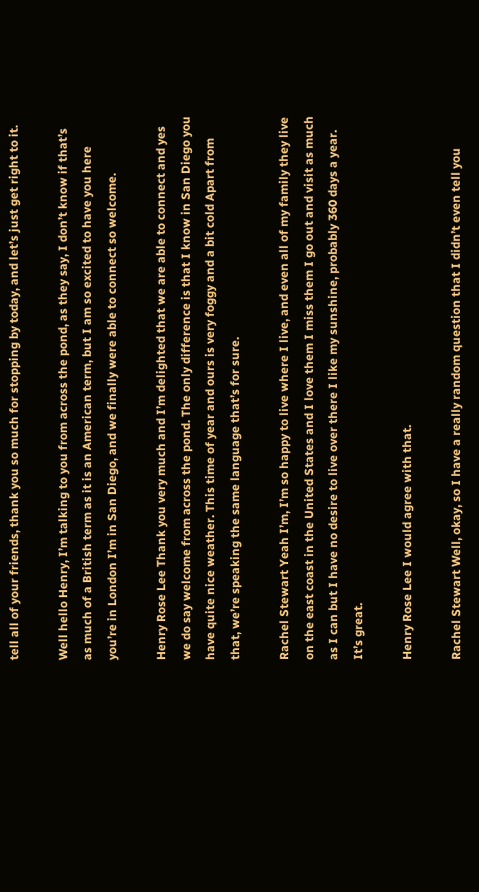tell all of your friends, thank you so much for stopping by today, and let’s just get right to it.

Well hello Henry, I’m talking to you from across the pond, as they say, I don’t know if that’s as much of a British term as it is an American term, but I am so excited to have you here you’re in London I’m in San Diego, and we finally were able to connect so welcome.

Henry Rose Lee Thank you very much and I’m delighted that we are able to connect and yes we do say welcome from across the pond. The only difference is that I know in San Diego you have quite nice weather. This time of year and ours is very foggy and a bit cold Apart from that, we’re speaking the same language that’s for sure.

Rachel Stewart Yeah I’m, I’m so happy to live where I live, and even all of my family they live on the east coast in the United States and I love them I miss them I go out and visit as much as I can but I have no desire to live over there I like my sunshine, probably 360 days a year. It’s great.

Henry Rose Lee I would agree with that.

Rachel Stewart Well, okay, so I have a really random question that I didn’t even tell you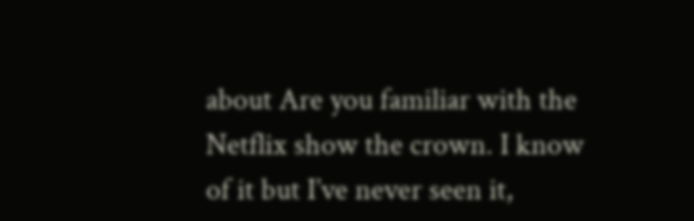about Are you familiar with the Netflix show the crown. I know of it but I’ve never seen it,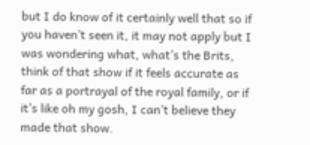but I do know of it certainly well that so if you haven’t seen it, it may not apply but I was wondering what, what’s the Brits, think of that show if it feels accurate as far as a portrayal of the royal family, or if it’s like oh my gosh, I can’t believe they made that show.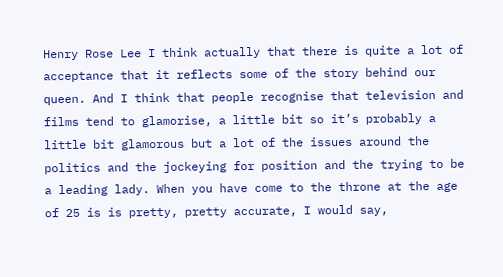Henry Rose Lee I think actually that there is quite a lot of acceptance that it reflects some of the story behind our queen. And I think that people recognise that television and films tend to glamorise, a little bit so it’s probably a little bit glamorous but a lot of the issues around the politics and the jockeying for position and the trying to be a leading lady. When you have come to the throne at the age of 25 is is pretty, pretty accurate, I would say,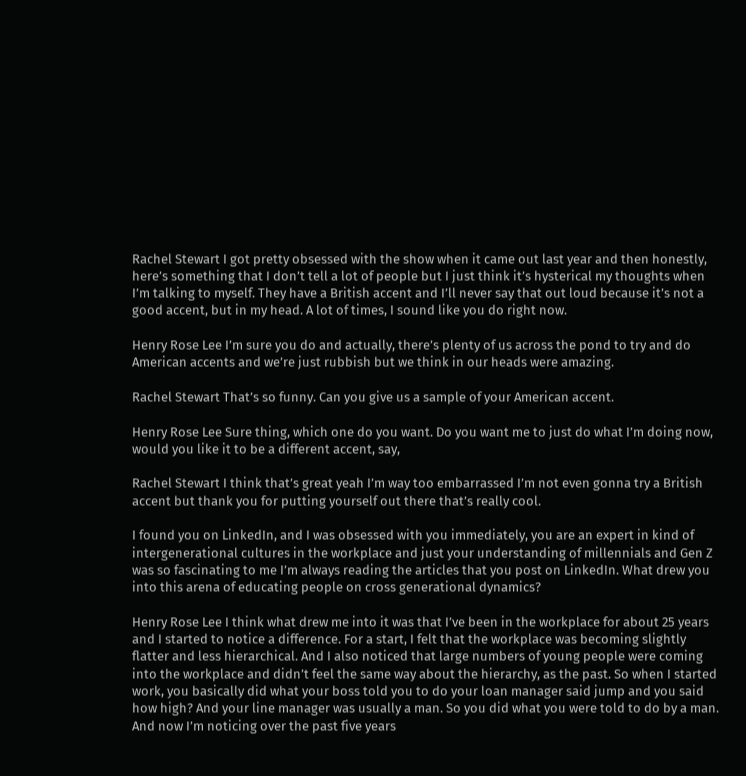Rachel Stewart I got pretty obsessed with the show when it came out last year and then honestly, here’s something that I don’t tell a lot of people but I just think it’s hysterical my thoughts when I’m talking to myself. They have a British accent and I’ll never say that out loud because it’s not a good accent, but in my head. A lot of times, I sound like you do right now.

Henry Rose Lee I’m sure you do and actually, there’s plenty of us across the pond to try and do American accents and we’re just rubbish but we think in our heads were amazing.

Rachel Stewart That’s so funny. Can you give us a sample of your American accent.

Henry Rose Lee Sure thing, which one do you want. Do you want me to just do what I’m doing now, would you like it to be a different accent, say,

Rachel Stewart I think that’s great yeah I’m way too embarrassed I’m not even gonna try a British accent but thank you for putting yourself out there that’s really cool.

I found you on LinkedIn, and I was obsessed with you immediately, you are an expert in kind of intergenerational cultures in the workplace and just your understanding of millennials and Gen Z was so fascinating to me I’m always reading the articles that you post on LinkedIn. What drew you into this arena of educating people on cross generational dynamics?

Henry Rose Lee I think what drew me into it was that I’ve been in the workplace for about 25 years and I started to notice a difference. For a start, I felt that the workplace was becoming slightly flatter and less hierarchical. And I also noticed that large numbers of young people were coming into the workplace and didn’t feel the same way about the hierarchy, as the past. So when I started work, you basically did what your boss told you to do your loan manager said jump and you said how high? And your line manager was usually a man. So you did what you were told to do by a man. And now I’m noticing over the past five years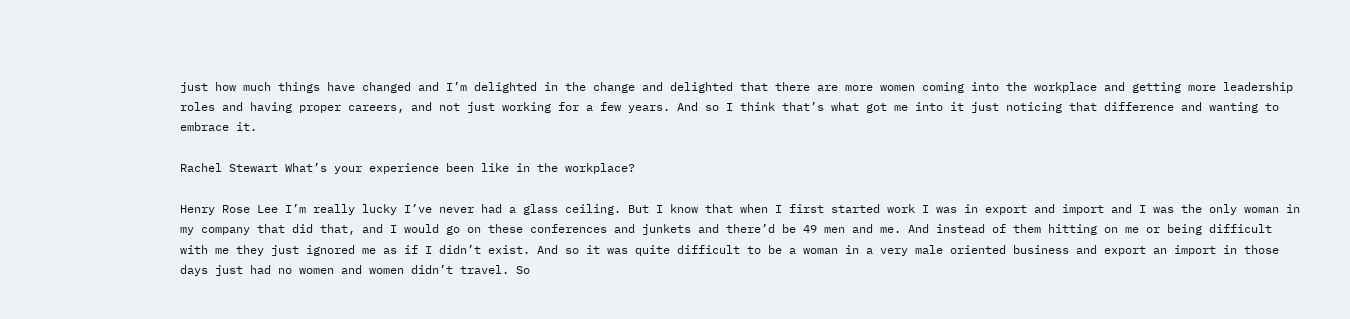just how much things have changed and I’m delighted in the change and delighted that there are more women coming into the workplace and getting more leadership roles and having proper careers, and not just working for a few years. And so I think that’s what got me into it just noticing that difference and wanting to embrace it.

Rachel Stewart What’s your experience been like in the workplace?

Henry Rose Lee I’m really lucky I’ve never had a glass ceiling. But I know that when I first started work I was in export and import and I was the only woman in my company that did that, and I would go on these conferences and junkets and there’d be 49 men and me. And instead of them hitting on me or being difficult with me they just ignored me as if I didn’t exist. And so it was quite difficult to be a woman in a very male oriented business and export an import in those days just had no women and women didn’t travel. So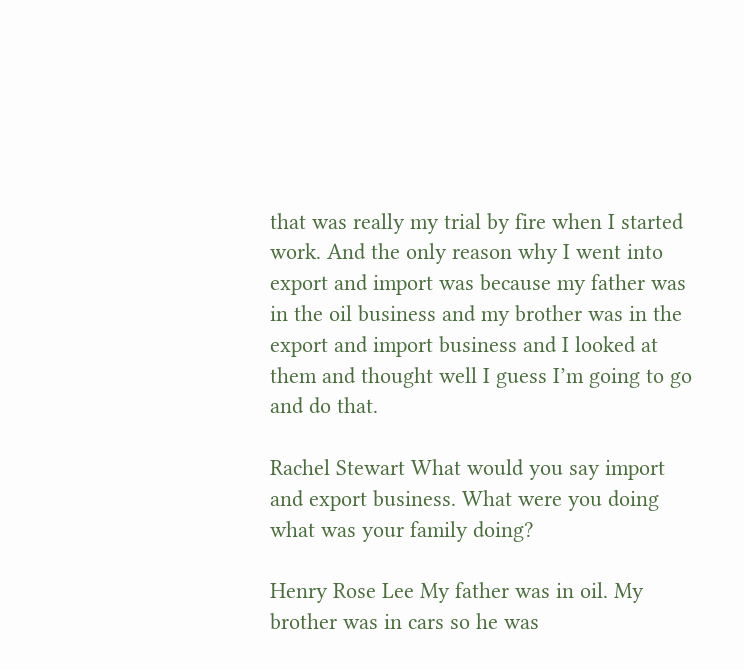that was really my trial by fire when I started work. And the only reason why I went into export and import was because my father was in the oil business and my brother was in the export and import business and I looked at them and thought well I guess I’m going to go and do that.

Rachel Stewart What would you say import and export business. What were you doing what was your family doing?

Henry Rose Lee My father was in oil. My brother was in cars so he was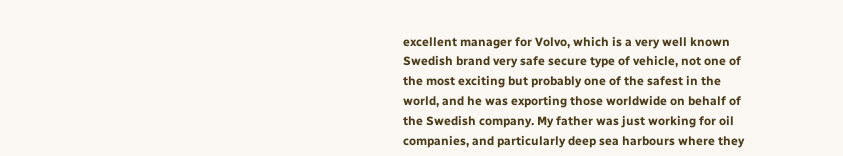excellent manager for Volvo, which is a very well known Swedish brand very safe secure type of vehicle, not one of the most exciting but probably one of the safest in the world, and he was exporting those worldwide on behalf of the Swedish company. My father was just working for oil companies, and particularly deep sea harbours where they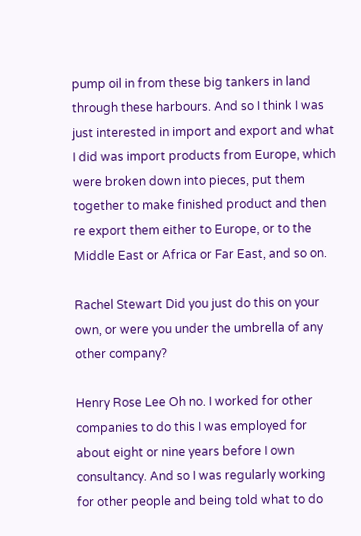pump oil in from these big tankers in land through these harbours. And so I think I was just interested in import and export and what I did was import products from Europe, which were broken down into pieces, put them together to make finished product and then re export them either to Europe, or to the Middle East or Africa or Far East, and so on.

Rachel Stewart Did you just do this on your own, or were you under the umbrella of any other company?

Henry Rose Lee Oh no. I worked for other companies to do this I was employed for about eight or nine years before I own consultancy. And so I was regularly working for other people and being told what to do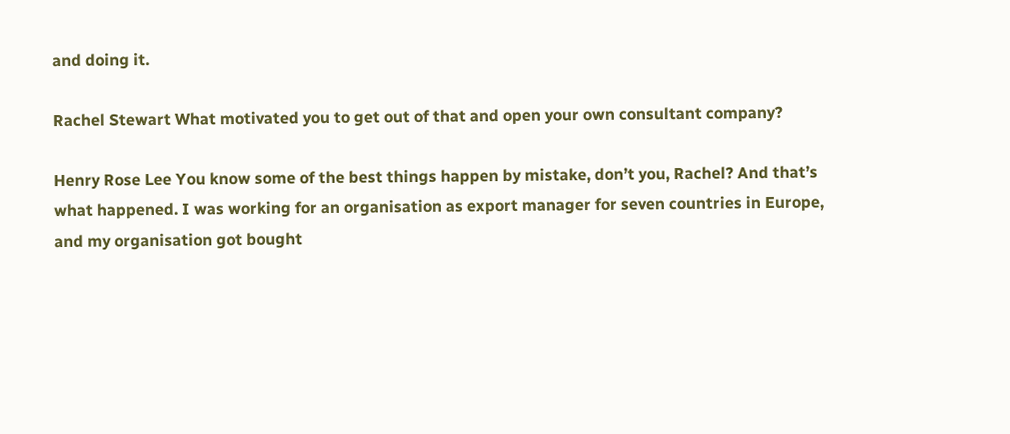and doing it.

Rachel Stewart What motivated you to get out of that and open your own consultant company?

Henry Rose Lee You know some of the best things happen by mistake, don’t you, Rachel? And that’s what happened. I was working for an organisation as export manager for seven countries in Europe, and my organisation got bought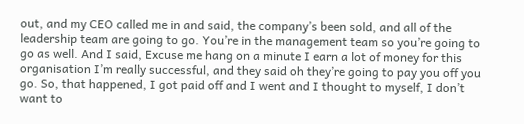out, and my CEO called me in and said, the company’s been sold, and all of the leadership team are going to go. You’re in the management team so you’re going to go as well. And I said, Excuse me hang on a minute I earn a lot of money for this organisation I’m really successful, and they said oh they’re going to pay you off you go. So, that happened, I got paid off and I went and I thought to myself, I don’t want to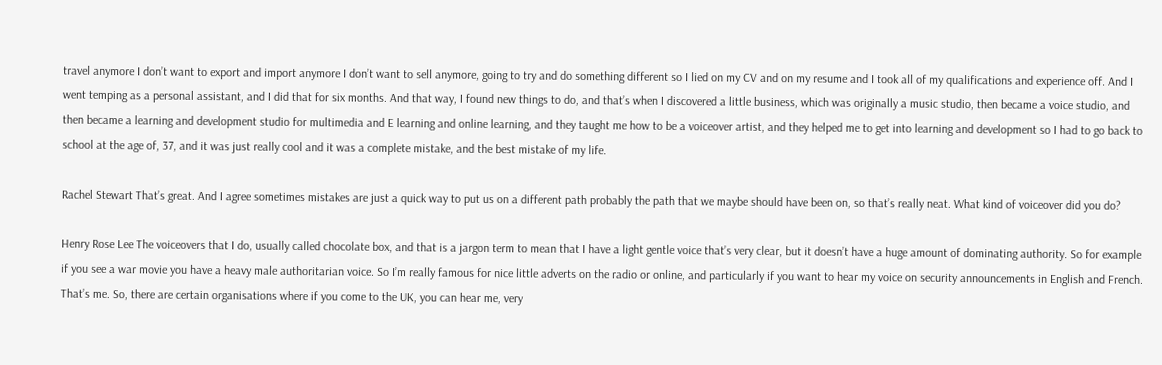travel anymore I don’t want to export and import anymore I don’t want to sell anymore, going to try and do something different so I lied on my CV and on my resume and I took all of my qualifications and experience off. And I went temping as a personal assistant, and I did that for six months. And that way, I found new things to do, and that’s when I discovered a little business, which was originally a music studio, then became a voice studio, and then became a learning and development studio for multimedia and E learning and online learning, and they taught me how to be a voiceover artist, and they helped me to get into learning and development so I had to go back to school at the age of, 37, and it was just really cool and it was a complete mistake, and the best mistake of my life.

Rachel Stewart That’s great. And I agree sometimes mistakes are just a quick way to put us on a different path probably the path that we maybe should have been on, so that’s really neat. What kind of voiceover did you do?

Henry Rose Lee The voiceovers that I do, usually called chocolate box, and that is a jargon term to mean that I have a light gentle voice that’s very clear, but it doesn’t have a huge amount of dominating authority. So for example if you see a war movie you have a heavy male authoritarian voice. So I’m really famous for nice little adverts on the radio or online, and particularly if you want to hear my voice on security announcements in English and French. That’s me. So, there are certain organisations where if you come to the UK, you can hear me, very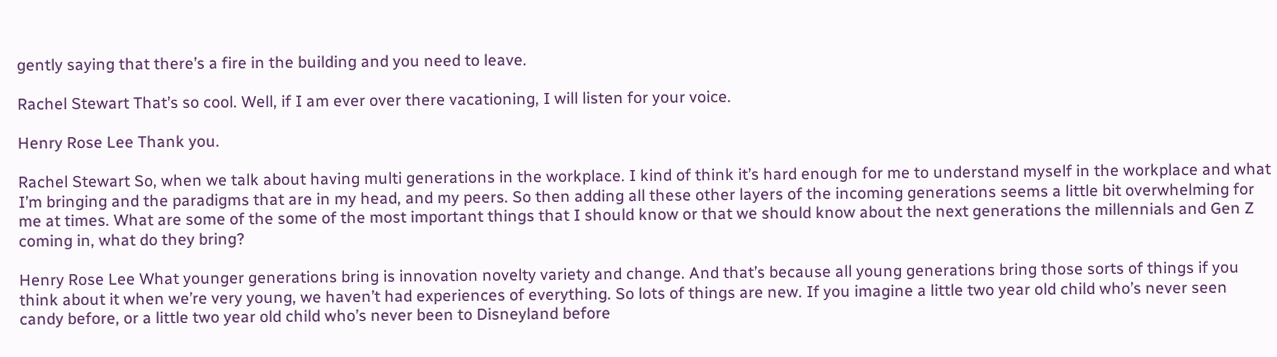gently saying that there’s a fire in the building and you need to leave.

Rachel Stewart That’s so cool. Well, if I am ever over there vacationing, I will listen for your voice.

Henry Rose Lee Thank you.

Rachel Stewart So, when we talk about having multi generations in the workplace. I kind of think it’s hard enough for me to understand myself in the workplace and what I’m bringing and the paradigms that are in my head, and my peers. So then adding all these other layers of the incoming generations seems a little bit overwhelming for me at times. What are some of the some of the most important things that I should know or that we should know about the next generations the millennials and Gen Z coming in, what do they bring?

Henry Rose Lee What younger generations bring is innovation novelty variety and change. And that’s because all young generations bring those sorts of things if you think about it when we’re very young, we haven’t had experiences of everything. So lots of things are new. If you imagine a little two year old child who’s never seen candy before, or a little two year old child who’s never been to Disneyland before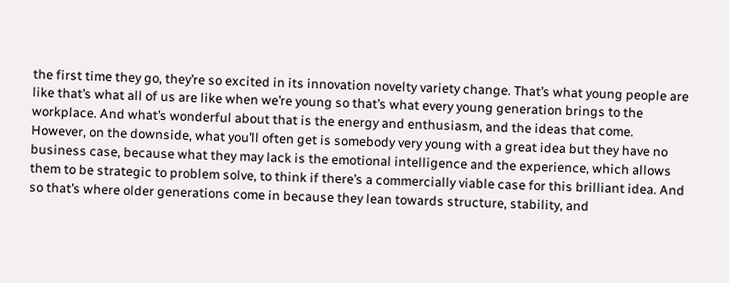the first time they go, they’re so excited in its innovation novelty variety change. That’s what young people are like that’s what all of us are like when we’re young so that’s what every young generation brings to the workplace. And what’s wonderful about that is the energy and enthusiasm, and the ideas that come. However, on the downside, what you’ll often get is somebody very young with a great idea but they have no business case, because what they may lack is the emotional intelligence and the experience, which allows them to be strategic to problem solve, to think if there’s a commercially viable case for this brilliant idea. And so that’s where older generations come in because they lean towards structure, stability, and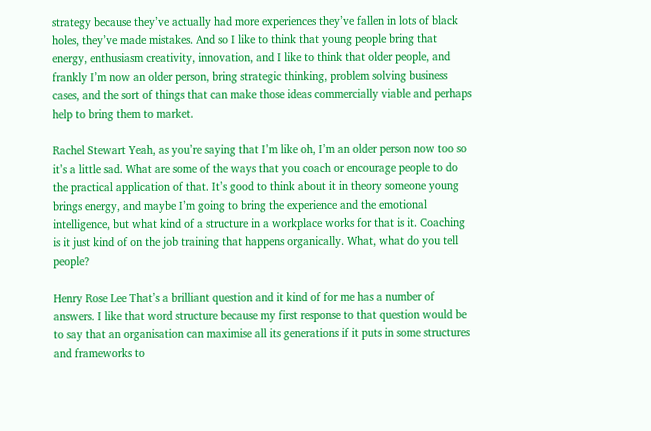strategy because they’ve actually had more experiences they’ve fallen in lots of black holes, they’ve made mistakes. And so I like to think that young people bring that energy, enthusiasm creativity, innovation, and I like to think that older people, and frankly I’m now an older person, bring strategic thinking, problem solving business cases, and the sort of things that can make those ideas commercially viable and perhaps help to bring them to market.

Rachel Stewart Yeah, as you’re saying that I’m like oh, I’m an older person now too so it’s a little sad. What are some of the ways that you coach or encourage people to do the practical application of that. It’s good to think about it in theory someone young brings energy, and maybe I’m going to bring the experience and the emotional intelligence, but what kind of a structure in a workplace works for that is it. Coaching is it just kind of on the job training that happens organically. What, what do you tell people?

Henry Rose Lee That’s a brilliant question and it kind of for me has a number of answers. I like that word structure because my first response to that question would be to say that an organisation can maximise all its generations if it puts in some structures and frameworks to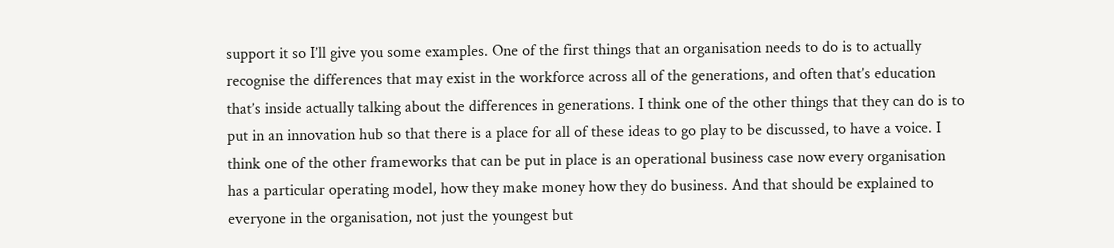support it so I’ll give you some examples. One of the first things that an organisation needs to do is to actually recognise the differences that may exist in the workforce across all of the generations, and often that’s education that’s inside actually talking about the differences in generations. I think one of the other things that they can do is to put in an innovation hub so that there is a place for all of these ideas to go play to be discussed, to have a voice. I think one of the other frameworks that can be put in place is an operational business case now every organisation has a particular operating model, how they make money how they do business. And that should be explained to everyone in the organisation, not just the youngest but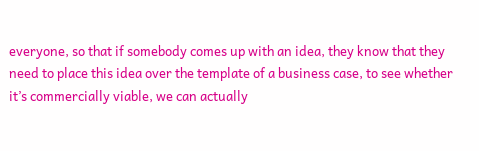everyone, so that if somebody comes up with an idea, they know that they need to place this idea over the template of a business case, to see whether it’s commercially viable, we can actually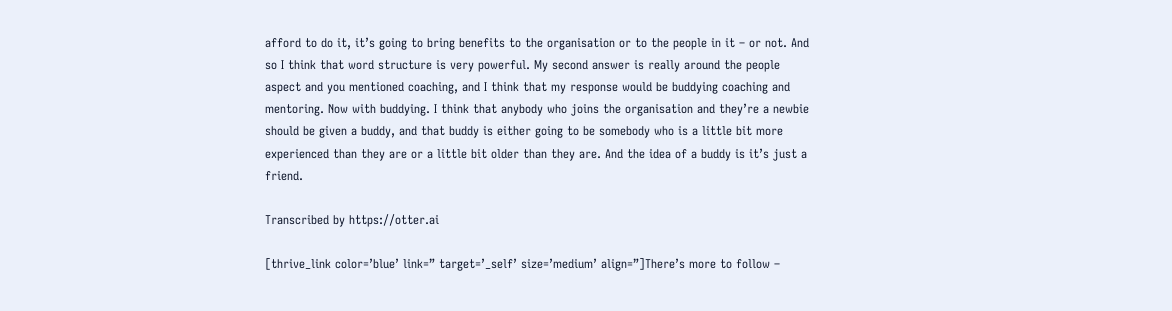afford to do it, it’s going to bring benefits to the organisation or to the people in it – or not. And so I think that word structure is very powerful. My second answer is really around the people aspect and you mentioned coaching, and I think that my response would be buddying coaching and mentoring. Now with buddying. I think that anybody who joins the organisation and they’re a newbie should be given a buddy, and that buddy is either going to be somebody who is a little bit more experienced than they are or a little bit older than they are. And the idea of a buddy is it’s just a friend.

Transcribed by https://otter.ai

[thrive_link color=’blue’ link=” target=’_self’ size=’medium’ align=”]There’s more to follow –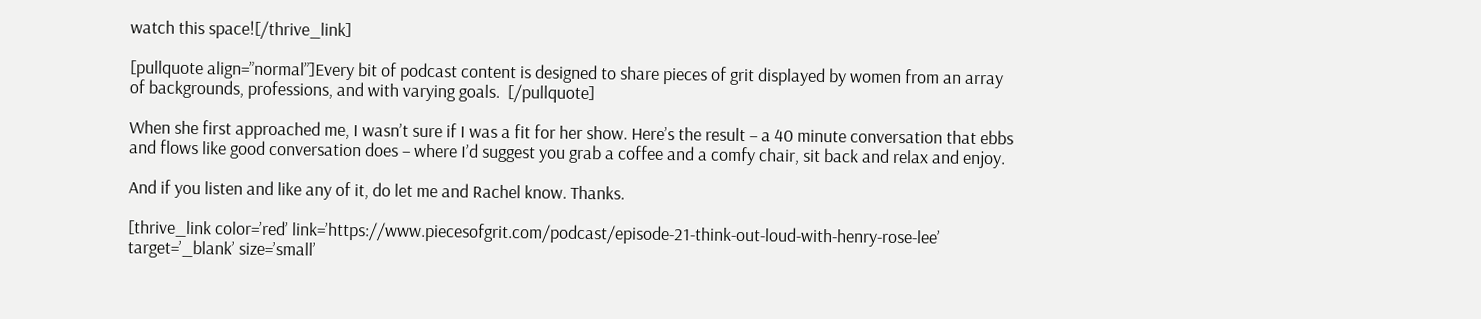watch this space![/thrive_link]

[pullquote align=”normal”]Every bit of podcast content is designed to share pieces of grit displayed by women from an array of backgrounds, professions, and with varying goals.  [/pullquote]

When she first approached me, I wasn’t sure if I was a fit for her show. Here’s the result – a 40 minute conversation that ebbs and flows like good conversation does – where I’d suggest you grab a coffee and a comfy chair, sit back and relax and enjoy.

And if you listen and like any of it, do let me and Rachel know. Thanks.

[thrive_link color=’red’ link=’https://www.piecesofgrit.com/podcast/episode-21-think-out-loud-with-henry-rose-lee’ target=’_blank’ size=’small’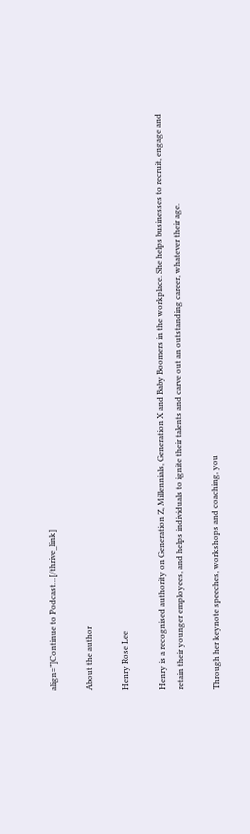align=”]Continue to Podcast…[/thrive_link]

About the author

Henry Rose Lee

Henry is a recognised authority on Generation Z, Millennials, Generation X and Baby Boomers in the workplace. She helps businesses to recruit, engage and retain their younger employees, and helps individuals to ignite their talents and carve out an outstanding career, whatever their age.

Through her keynote speeches, workshops and coaching, you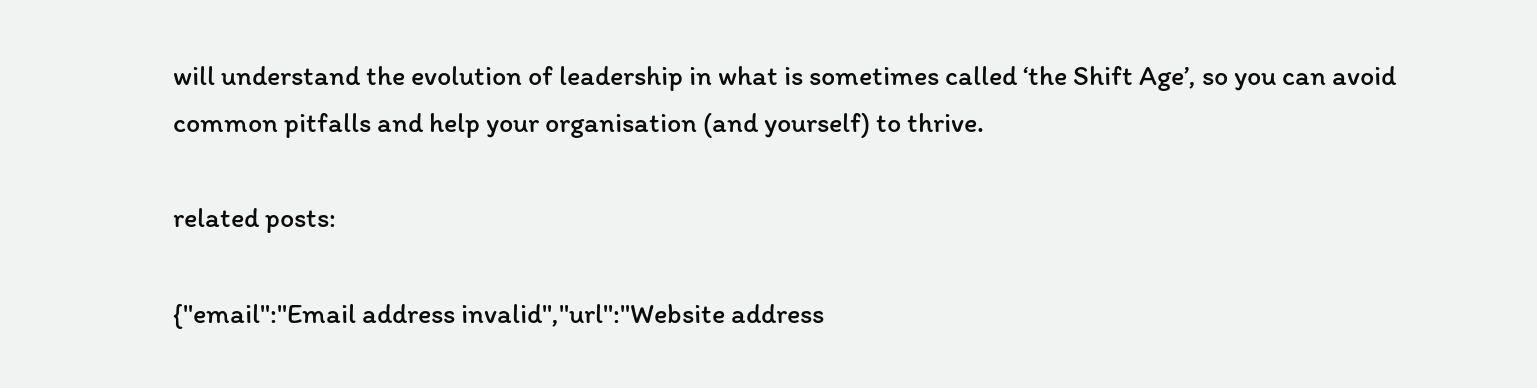will understand the evolution of leadership in what is sometimes called ‘the Shift Age’, so you can avoid common pitfalls and help your organisation (and yourself) to thrive.

related posts:

{"email":"Email address invalid","url":"Website address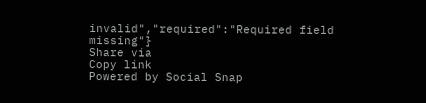invalid","required":"Required field missing"}
Share via
Copy link
Powered by Social Snap